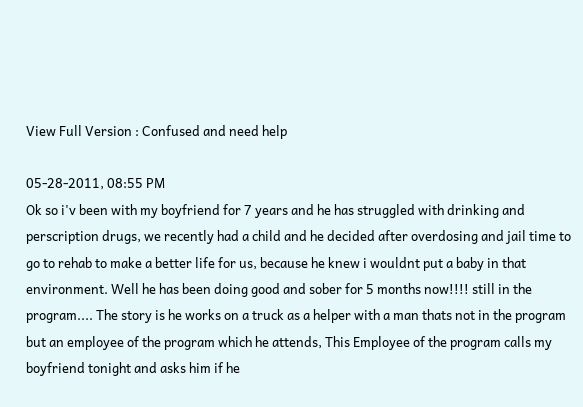View Full Version : Confused and need help

05-28-2011, 08:55 PM
Ok so i'v been with my boyfriend for 7 years and he has struggled with drinking and perscription drugs, we recently had a child and he decided after overdosing and jail time to go to rehab to make a better life for us, because he knew i wouldnt put a baby in that environment. Well he has been doing good and sober for 5 months now!!!! still in the program.... The story is he works on a truck as a helper with a man thats not in the program but an employee of the program which he attends, This Employee of the program calls my boyfriend tonight and asks him if he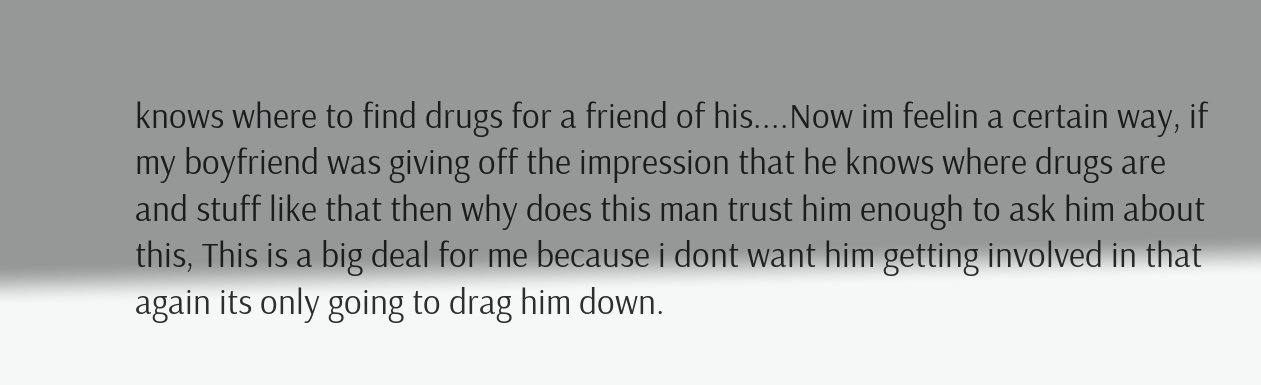knows where to find drugs for a friend of his....Now im feelin a certain way, if my boyfriend was giving off the impression that he knows where drugs are and stuff like that then why does this man trust him enough to ask him about this, This is a big deal for me because i dont want him getting involved in that again its only going to drag him down.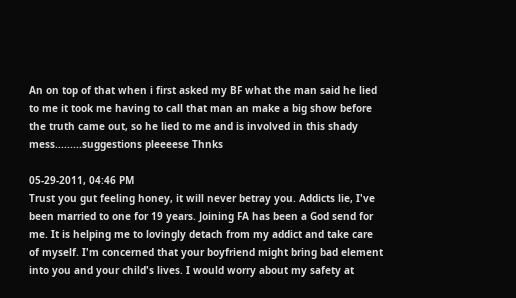An on top of that when i first asked my BF what the man said he lied to me it took me having to call that man an make a big show before the truth came out, so he lied to me and is involved in this shady mess.........suggestions pleeeese Thnks

05-29-2011, 04:46 PM
Trust you gut feeling honey, it will never betray you. Addicts lie, I've been married to one for 19 years. Joining FA has been a God send for me. It is helping me to lovingly detach from my addict and take care of myself. I'm concerned that your boyfriend might bring bad element into you and your child's lives. I would worry about my safety at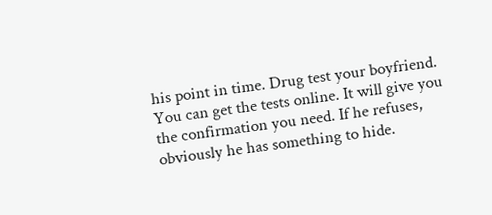his point in time. Drug test your boyfriend. You can get the tests online. It will give you the confirmation you need. If he refuses, obviously he has something to hide.